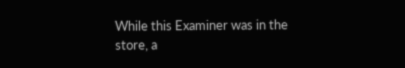While this Examiner was in the store, a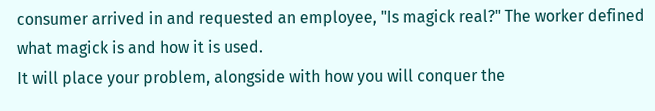consumer arrived in and requested an employee, "Is magick real?" The worker defined what magick is and how it is used.
It will place your problem, alongside with how you will conquer the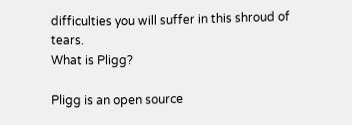difficulties you will suffer in this shroud of tears.
What is Pligg?

Pligg is an open source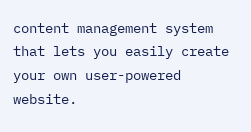content management system that lets you easily create your own user-powered website.